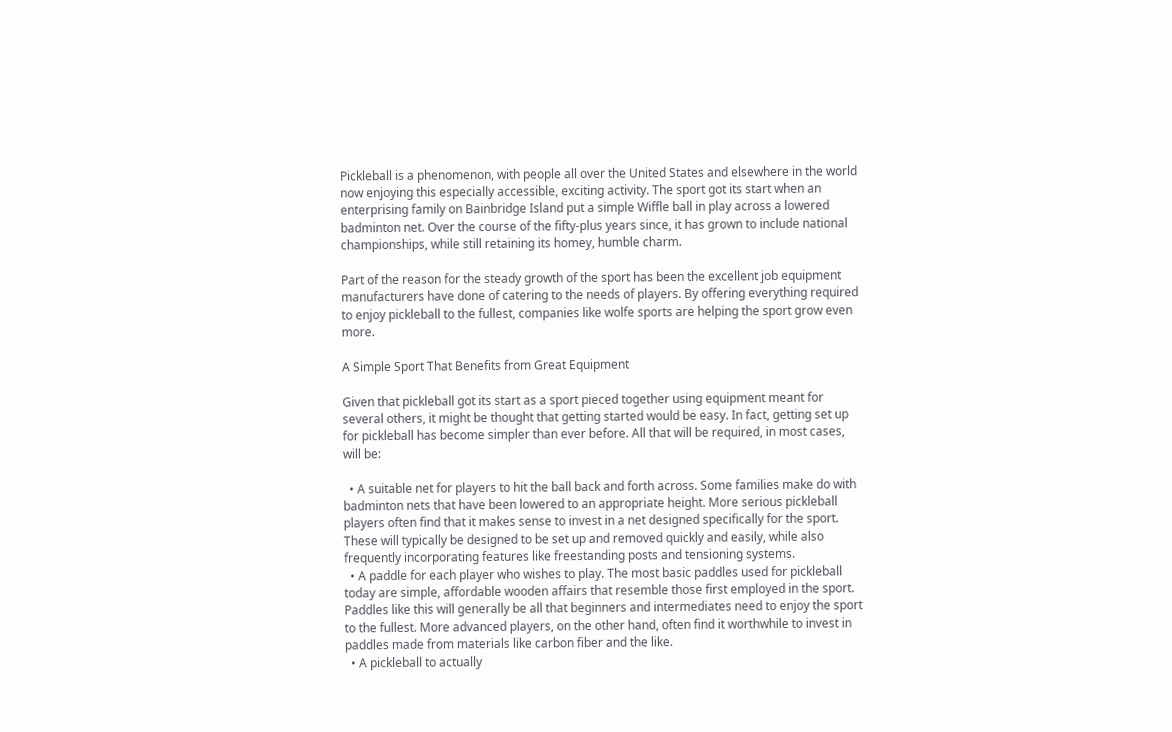Pickleball is a phenomenon, with people all over the United States and elsewhere in the world now enjoying this especially accessible, exciting activity. The sport got its start when an enterprising family on Bainbridge Island put a simple Wiffle ball in play across a lowered badminton net. Over the course of the fifty-plus years since, it has grown to include national championships, while still retaining its homey, humble charm.

Part of the reason for the steady growth of the sport has been the excellent job equipment manufacturers have done of catering to the needs of players. By offering everything required to enjoy pickleball to the fullest, companies like wolfe sports are helping the sport grow even more.

A Simple Sport That Benefits from Great Equipment

Given that pickleball got its start as a sport pieced together using equipment meant for several others, it might be thought that getting started would be easy. In fact, getting set up for pickleball has become simpler than ever before. All that will be required, in most cases, will be:

  • A suitable net for players to hit the ball back and forth across. Some families make do with badminton nets that have been lowered to an appropriate height. More serious pickleball players often find that it makes sense to invest in a net designed specifically for the sport. These will typically be designed to be set up and removed quickly and easily, while also frequently incorporating features like freestanding posts and tensioning systems.
  • A paddle for each player who wishes to play. The most basic paddles used for pickleball today are simple, affordable wooden affairs that resemble those first employed in the sport. Paddles like this will generally be all that beginners and intermediates need to enjoy the sport to the fullest. More advanced players, on the other hand, often find it worthwhile to invest in paddles made from materials like carbon fiber and the like.
  • A pickleball to actually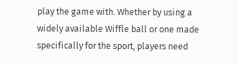play the game with. Whether by using a widely available Wiffle ball or one made specifically for the sport, players need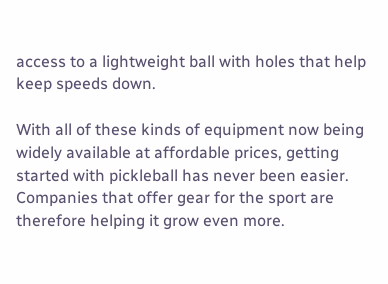access to a lightweight ball with holes that help keep speeds down.

With all of these kinds of equipment now being widely available at affordable prices, getting started with pickleball has never been easier. Companies that offer gear for the sport are therefore helping it grow even more.